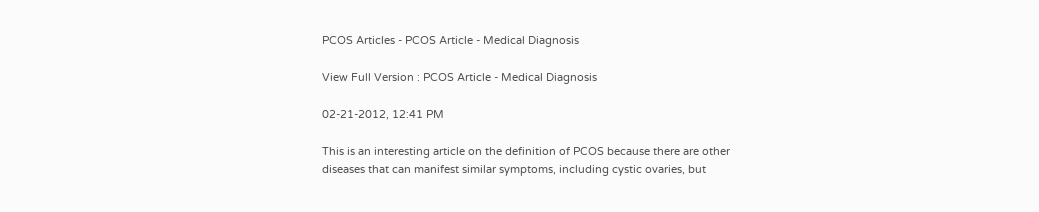PCOS Articles - PCOS Article - Medical Diagnosis

View Full Version : PCOS Article - Medical Diagnosis

02-21-2012, 12:41 PM

This is an interesting article on the definition of PCOS because there are other diseases that can manifest similar symptoms, including cystic ovaries, but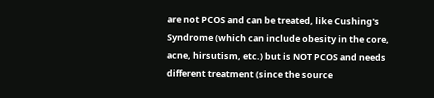are not PCOS and can be treated, like Cushing's Syndrome (which can include obesity in the core, acne, hirsutism, etc.) but is NOT PCOS and needs different treatment (since the source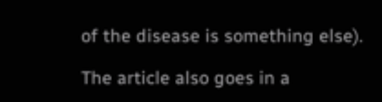of the disease is something else).

The article also goes in a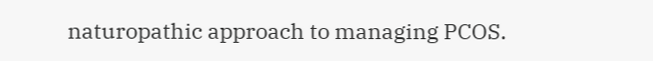naturopathic approach to managing PCOS.